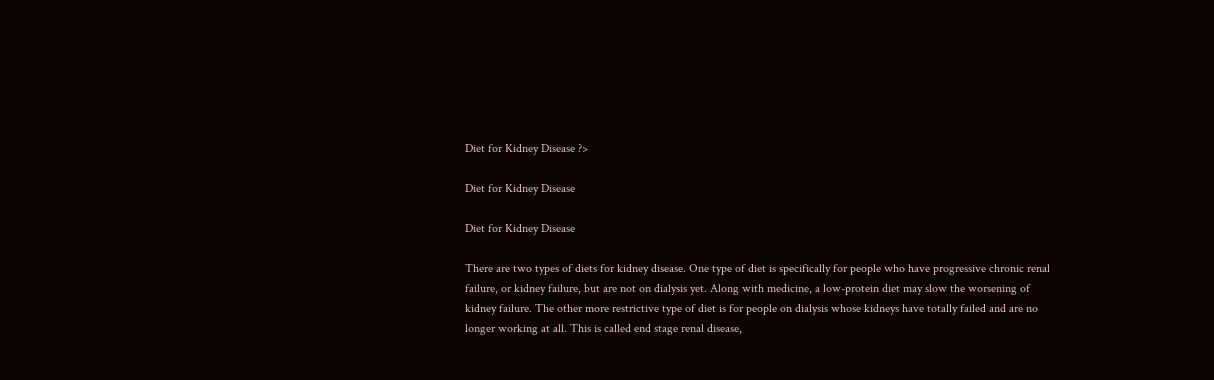Diet for Kidney Disease ?>

Diet for Kidney Disease

Diet for Kidney Disease

There are two types of diets for kidney disease. One type of diet is specifically for people who have progressive chronic renal failure, or kidney failure, but are not on dialysis yet. Along with medicine, a low-protein diet may slow the worsening of kidney failure. The other more restrictive type of diet is for people on dialysis whose kidneys have totally failed and are no longer working at all. This is called end stage renal disease,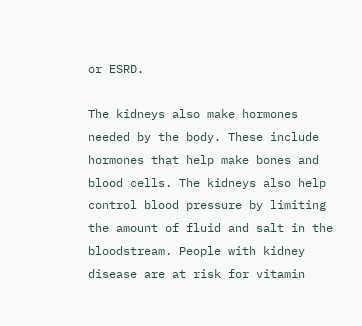or ESRD.

The kidneys also make hormones needed by the body. These include hormones that help make bones and blood cells. The kidneys also help control blood pressure by limiting the amount of fluid and salt in the bloodstream. People with kidney disease are at risk for vitamin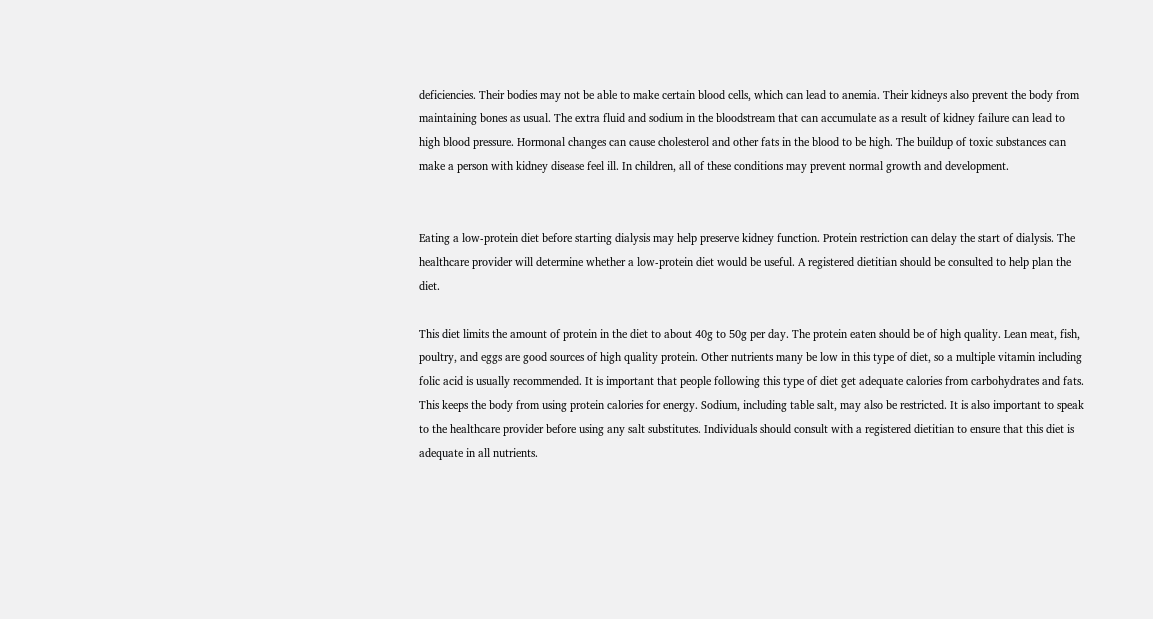deficiencies. Their bodies may not be able to make certain blood cells, which can lead to anemia. Their kidneys also prevent the body from maintaining bones as usual. The extra fluid and sodium in the bloodstream that can accumulate as a result of kidney failure can lead to high blood pressure. Hormonal changes can cause cholesterol and other fats in the blood to be high. The buildup of toxic substances can make a person with kidney disease feel ill. In children, all of these conditions may prevent normal growth and development.


Eating a low-protein diet before starting dialysis may help preserve kidney function. Protein restriction can delay the start of dialysis. The healthcare provider will determine whether a low-protein diet would be useful. A registered dietitian should be consulted to help plan the diet.

This diet limits the amount of protein in the diet to about 40g to 50g per day. The protein eaten should be of high quality. Lean meat, fish, poultry, and eggs are good sources of high quality protein. Other nutrients many be low in this type of diet, so a multiple vitamin including folic acid is usually recommended. It is important that people following this type of diet get adequate calories from carbohydrates and fats. This keeps the body from using protein calories for energy. Sodium, including table salt, may also be restricted. It is also important to speak to the healthcare provider before using any salt substitutes. Individuals should consult with a registered dietitian to ensure that this diet is adequate in all nutrients.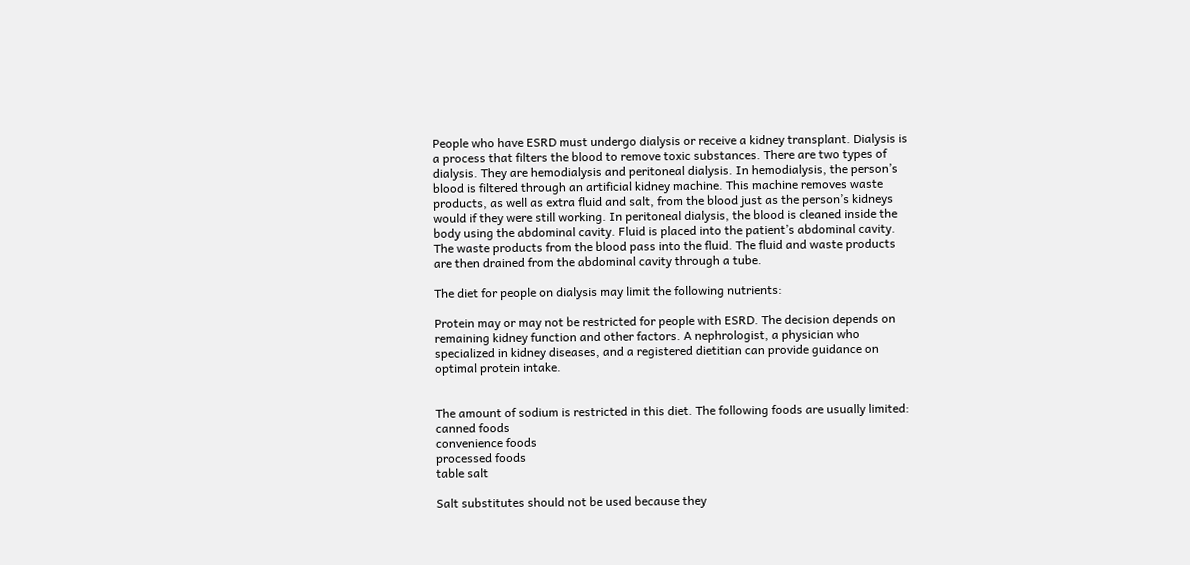People who have ESRD must undergo dialysis or receive a kidney transplant. Dialysis is a process that filters the blood to remove toxic substances. There are two types of dialysis. They are hemodialysis and peritoneal dialysis. In hemodialysis, the person’s blood is filtered through an artificial kidney machine. This machine removes waste products, as well as extra fluid and salt, from the blood just as the person’s kidneys would if they were still working. In peritoneal dialysis, the blood is cleaned inside the body using the abdominal cavity. Fluid is placed into the patient’s abdominal cavity. The waste products from the blood pass into the fluid. The fluid and waste products are then drained from the abdominal cavity through a tube.

The diet for people on dialysis may limit the following nutrients:

Protein may or may not be restricted for people with ESRD. The decision depends on remaining kidney function and other factors. A nephrologist, a physician who specialized in kidney diseases, and a registered dietitian can provide guidance on optimal protein intake.


The amount of sodium is restricted in this diet. The following foods are usually limited:
canned foods
convenience foods
processed foods
table salt

Salt substitutes should not be used because they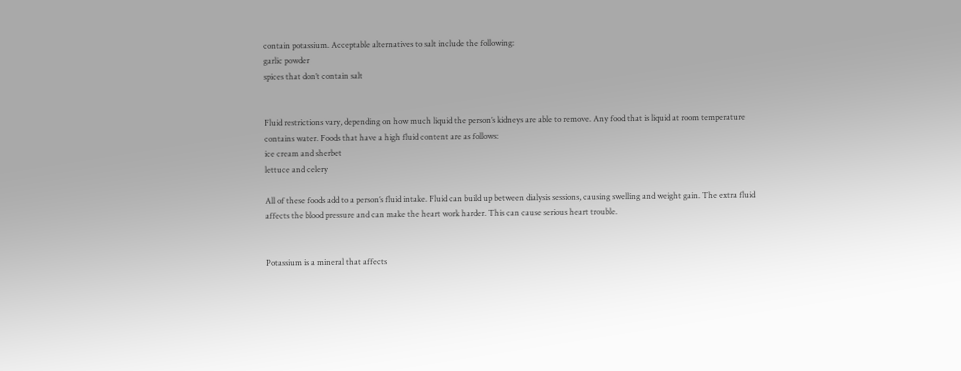contain potassium. Acceptable alternatives to salt include the following:
garlic powder
spices that don’t contain salt


Fluid restrictions vary, depending on how much liquid the person’s kidneys are able to remove. Any food that is liquid at room temperature contains water. Foods that have a high fluid content are as follows:
ice cream and sherbet
lettuce and celery

All of these foods add to a person’s fluid intake. Fluid can build up between dialysis sessions, causing swelling and weight gain. The extra fluid affects the blood pressure and can make the heart work harder. This can cause serious heart trouble.


Potassium is a mineral that affects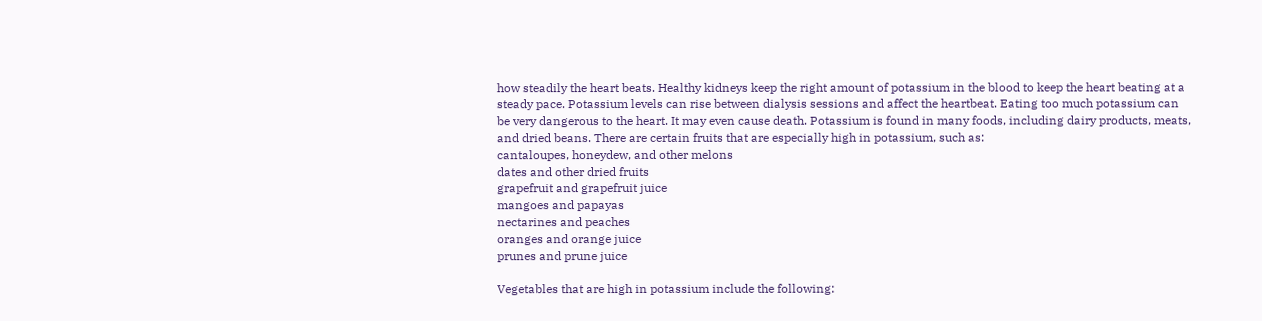how steadily the heart beats. Healthy kidneys keep the right amount of potassium in the blood to keep the heart beating at a steady pace. Potassium levels can rise between dialysis sessions and affect the heartbeat. Eating too much potassium can be very dangerous to the heart. It may even cause death. Potassium is found in many foods, including dairy products, meats, and dried beans. There are certain fruits that are especially high in potassium, such as:
cantaloupes, honeydew, and other melons
dates and other dried fruits
grapefruit and grapefruit juice
mangoes and papayas
nectarines and peaches
oranges and orange juice
prunes and prune juice

Vegetables that are high in potassium include the following: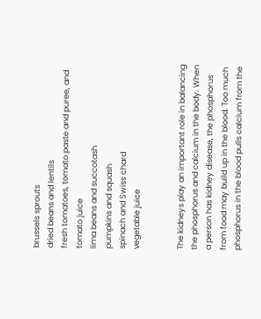brussels sprouts
dried beans and lentils
fresh tomatoes, tomato paste and puree, and tomato juice
lima beans and succotash
pumpkins and squash
spinach and Swiss chard
vegetable juice


The kidneys play an important role in balancing the phosphorus and calcium in the body. When a person has kidney disease, the phosphorus from food may build up in the blood. Too much phosphorus in the blood pulls calcium from the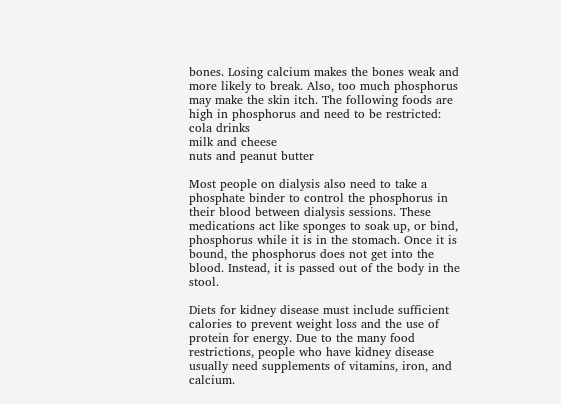bones. Losing calcium makes the bones weak and more likely to break. Also, too much phosphorus may make the skin itch. The following foods are high in phosphorus and need to be restricted:
cola drinks
milk and cheese
nuts and peanut butter

Most people on dialysis also need to take a phosphate binder to control the phosphorus in their blood between dialysis sessions. These medications act like sponges to soak up, or bind, phosphorus while it is in the stomach. Once it is bound, the phosphorus does not get into the blood. Instead, it is passed out of the body in the stool.

Diets for kidney disease must include sufficient calories to prevent weight loss and the use of protein for energy. Due to the many food restrictions, people who have kidney disease usually need supplements of vitamins, iron, and calcium.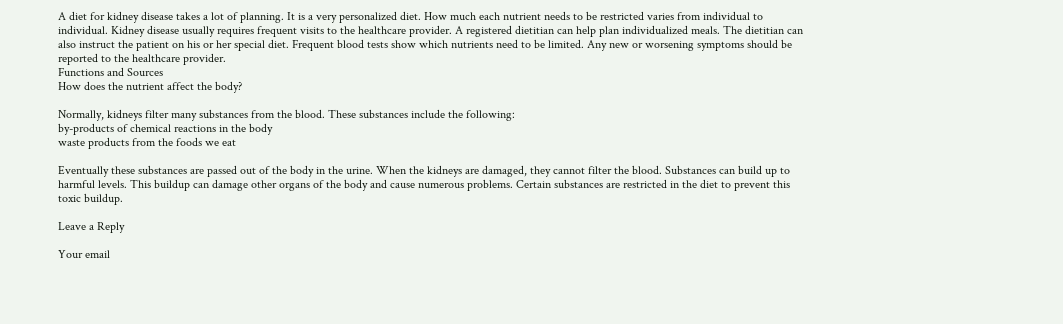A diet for kidney disease takes a lot of planning. It is a very personalized diet. How much each nutrient needs to be restricted varies from individual to individual. Kidney disease usually requires frequent visits to the healthcare provider. A registered dietitian can help plan individualized meals. The dietitian can also instruct the patient on his or her special diet. Frequent blood tests show which nutrients need to be limited. Any new or worsening symptoms should be reported to the healthcare provider.
Functions and Sources
How does the nutrient affect the body?

Normally, kidneys filter many substances from the blood. These substances include the following:
by-products of chemical reactions in the body
waste products from the foods we eat

Eventually these substances are passed out of the body in the urine. When the kidneys are damaged, they cannot filter the blood. Substances can build up to harmful levels. This buildup can damage other organs of the body and cause numerous problems. Certain substances are restricted in the diet to prevent this toxic buildup.

Leave a Reply

Your email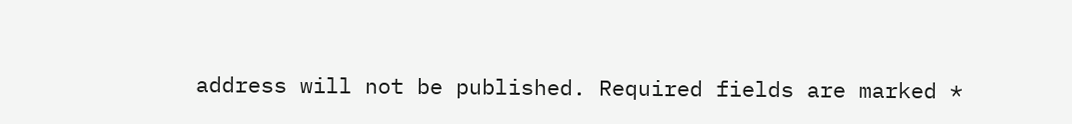address will not be published. Required fields are marked *